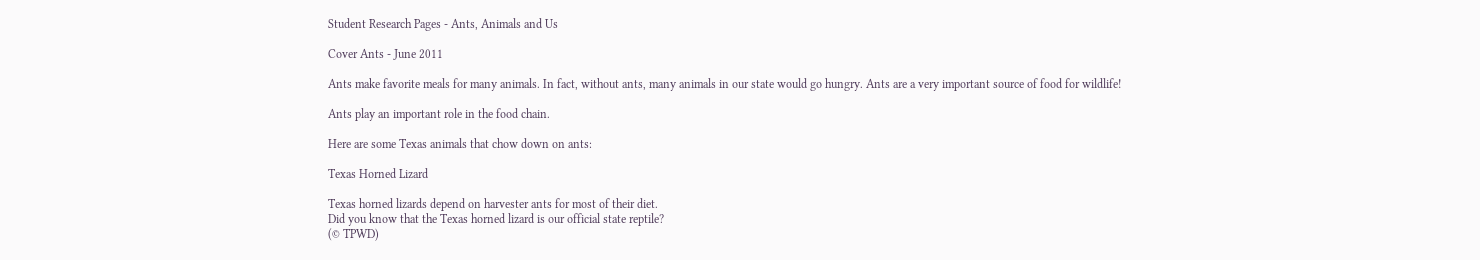Student Research Pages - Ants, Animals and Us

Cover Ants - June 2011

Ants make favorite meals for many animals. In fact, without ants, many animals in our state would go hungry. Ants are a very important source of food for wildlife!

Ants play an important role in the food chain.

Here are some Texas animals that chow down on ants:

Texas Horned Lizard

Texas horned lizards depend on harvester ants for most of their diet.
Did you know that the Texas horned lizard is our official state reptile?
(© TPWD)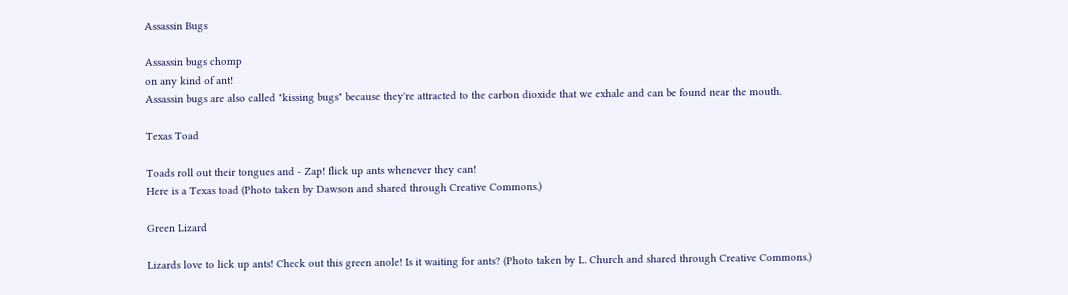Assassin Bugs

Assassin bugs chomp
on any kind of ant!
Assassin bugs are also called "kissing bugs" because they're attracted to the carbon dioxide that we exhale and can be found near the mouth.

Texas Toad

Toads roll out their tongues and - Zap! flick up ants whenever they can!
Here is a Texas toad (Photo taken by Dawson and shared through Creative Commons.)

Green Lizard

Lizards love to lick up ants! Check out this green anole! Is it waiting for ants? (Photo taken by L. Church and shared through Creative Commons.)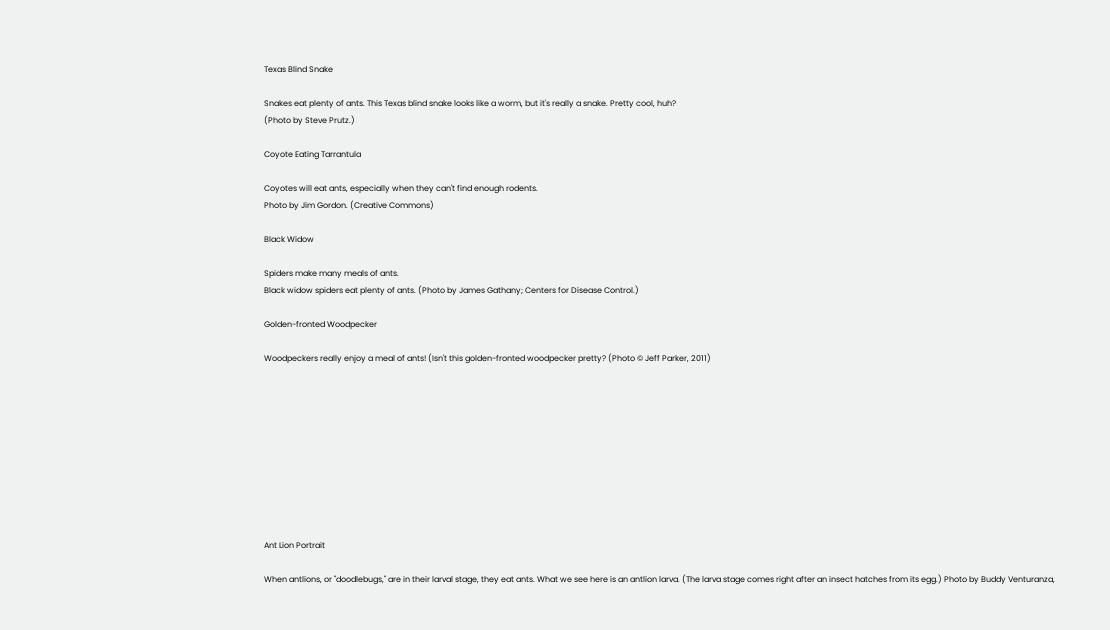Texas Blind Snake

Snakes eat plenty of ants. This Texas blind snake looks like a worm, but it's really a snake. Pretty cool, huh?
(Photo by Steve Prutz.)

Coyote Eating Tarrantula

Coyotes will eat ants, especially when they can't find enough rodents.
Photo by Jim Gordon. (Creative Commons)

Black Widow

Spiders make many meals of ants.
Black widow spiders eat plenty of ants. (Photo by James Gathany; Centers for Disease Control.)

Golden-fronted Woodpecker

Woodpeckers really enjoy a meal of ants! (Isn't this golden-fronted woodpecker pretty? (Photo © Jeff Parker, 2011)










Ant Lion Portrait

When antlions, or "doodlebugs," are in their larval stage, they eat ants. What we see here is an antlion larva. (The larva stage comes right after an insect hatches from its egg.) Photo by Buddy Venturanza,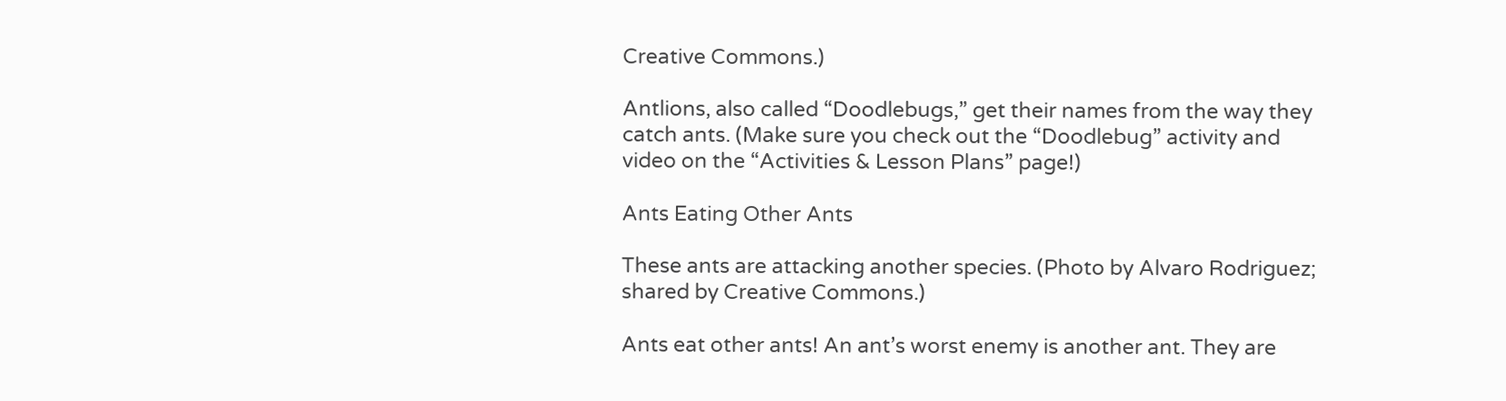Creative Commons.)

Antlions, also called “Doodlebugs,” get their names from the way they catch ants. (Make sure you check out the “Doodlebug” activity and video on the “Activities & Lesson Plans” page!)

Ants Eating Other Ants

These ants are attacking another species. (Photo by Alvaro Rodriguez; shared by Creative Commons.)

Ants eat other ants! An ant’s worst enemy is another ant. They are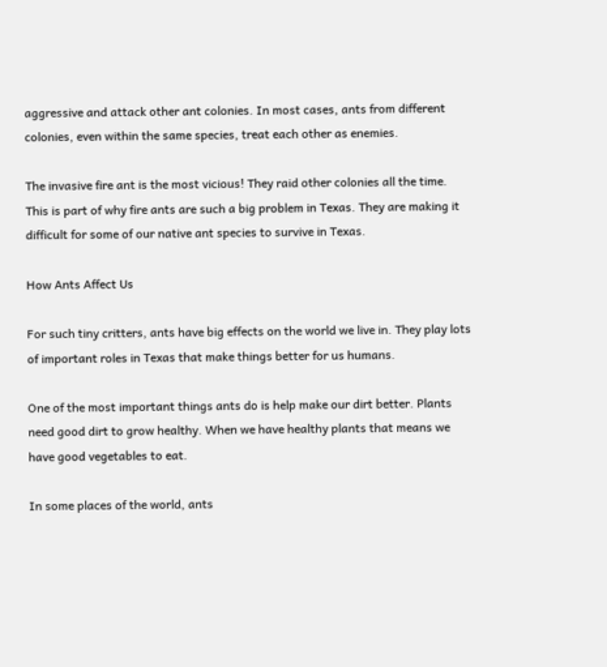aggressive and attack other ant colonies. In most cases, ants from different colonies, even within the same species, treat each other as enemies.

The invasive fire ant is the most vicious! They raid other colonies all the time. This is part of why fire ants are such a big problem in Texas. They are making it difficult for some of our native ant species to survive in Texas.

How Ants Affect Us

For such tiny critters, ants have big effects on the world we live in. They play lots of important roles in Texas that make things better for us humans.

One of the most important things ants do is help make our dirt better. Plants need good dirt to grow healthy. When we have healthy plants that means we have good vegetables to eat.

In some places of the world, ants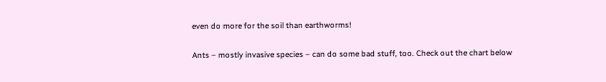even do more for the soil than earthworms!

Ants – mostly invasive species – can do some bad stuff, too. Check out the chart below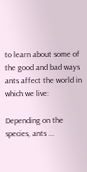to learn about some of the good and bad ways ants affect the world in which we live:

Depending on the species, ants ...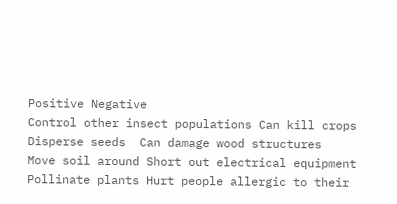Positive Negative
Control other insect populations Can kill crops
Disperse seeds  Can damage wood structures
Move soil around Short out electrical equipment
Pollinate plants Hurt people allergic to their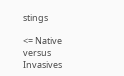stings

<= Native versus Invasives